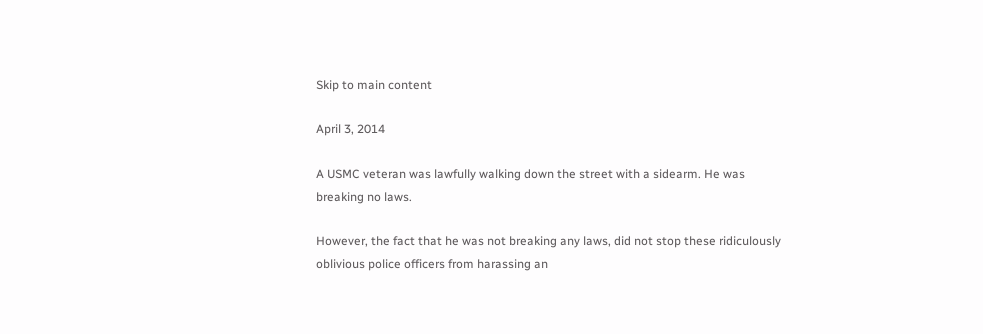Skip to main content

April 3, 2014

A USMC veteran was lawfully walking down the street with a sidearm. He was breaking no laws.

However, the fact that he was not breaking any laws, did not stop these ridiculously oblivious police officers from harassing an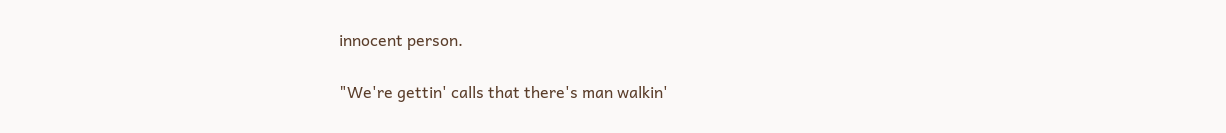innocent person.

"We're gettin' calls that there's man walkin'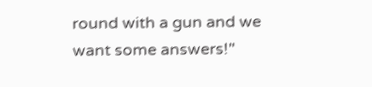round with a gun and we want some answers!"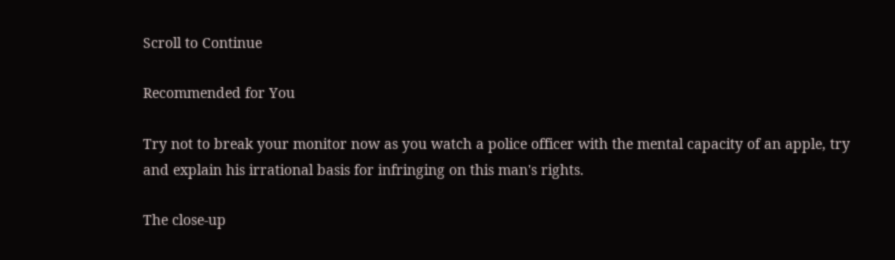Scroll to Continue

Recommended for You

Try not to break your monitor now as you watch a police officer with the mental capacity of an apple, try and explain his irrational basis for infringing on this man's rights.

The close-up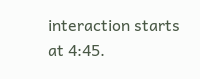interaction starts at 4:45.